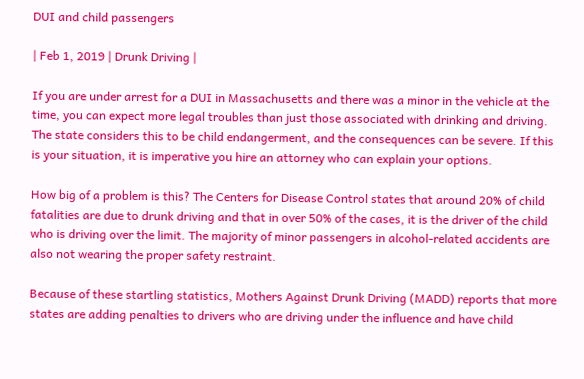DUI and child passengers

| Feb 1, 2019 | Drunk Driving |

If you are under arrest for a DUI in Massachusetts and there was a minor in the vehicle at the time, you can expect more legal troubles than just those associated with drinking and driving. The state considers this to be child endangerment, and the consequences can be severe. If this is your situation, it is imperative you hire an attorney who can explain your options.

How big of a problem is this? The Centers for Disease Control states that around 20% of child fatalities are due to drunk driving and that in over 50% of the cases, it is the driver of the child who is driving over the limit. The majority of minor passengers in alcohol-related accidents are also not wearing the proper safety restraint.

Because of these startling statistics, Mothers Against Drunk Driving (MADD) reports that more states are adding penalties to drivers who are driving under the influence and have child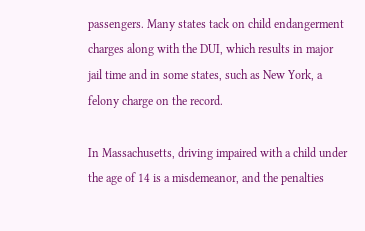passengers. Many states tack on child endangerment charges along with the DUI, which results in major jail time and in some states, such as New York, a felony charge on the record.

In Massachusetts, driving impaired with a child under the age of 14 is a misdemeanor, and the penalties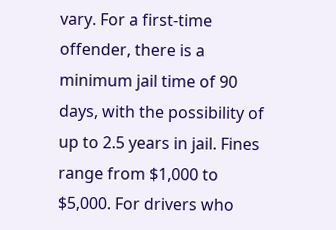vary. For a first-time offender, there is a minimum jail time of 90 days, with the possibility of up to 2.5 years in jail. Fines range from $1,000 to $5,000. For drivers who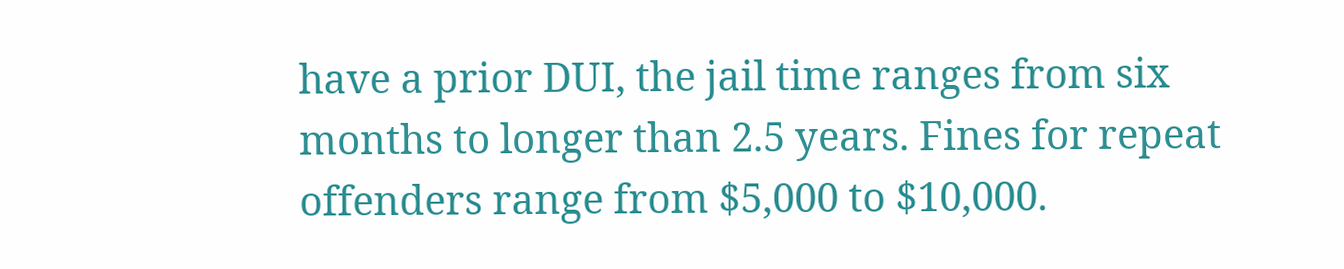have a prior DUI, the jail time ranges from six months to longer than 2.5 years. Fines for repeat offenders range from $5,000 to $10,000.